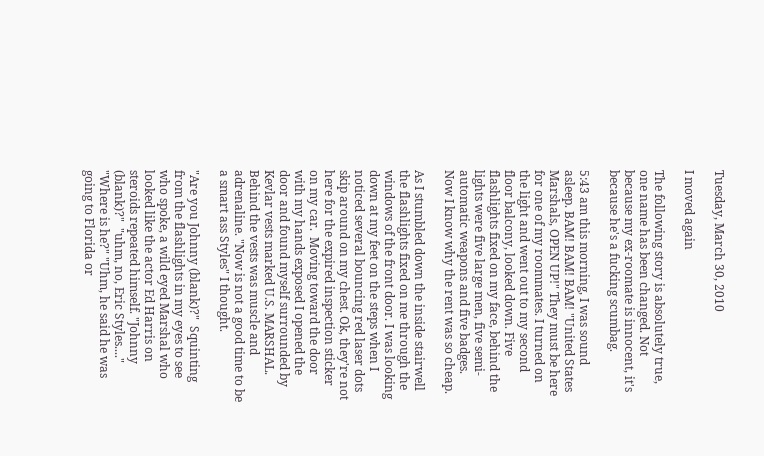Tuesday, March 30, 2010

I moved again

The following story is absolutely true, one name has been changed. Not because my ex-roomate is innocent, it's because he's a fucking scumbag.

5:43 am this morning, I was sound asleep. BAM! BAM! BAM! "United States Marshals, OPEN UP!" They must be here for one of my roommates. I turned on the light and went out to my second floor balcony, looked down. Five flashlights fixed on my face, behind the lights were five large men, five semi-automatic weapons and five badges.  Now I know why the rent was so cheap.

As I stumbled down the inside stairwell the flashlights fixed on me through the windows of the front door. I was looking down at my feet on the steps when I noticed several bouncing red laser dots skip around on my chest. Ok, they're not here for the expired inspection sticker on my car.  Moving toward the door with my hands exposed I opened the door and found myself surrounded by Kevlar vests marked U.S. MARSHAL. Behind the vests was muscle and adrenaline. "Now is not a good time to be a smart ass Styles" I thought.

"Are you Johnny (blank)?"  Squinting from the flashlights in my eyes to see who spoke, a wild eyed Marshal who looked like the actor Ed Harris on steroids repeated himself. "Johnny (blank)?"  "uhm, no, Eric Styles...."  "Where is he?" "Uhm, he said he was going to Florida or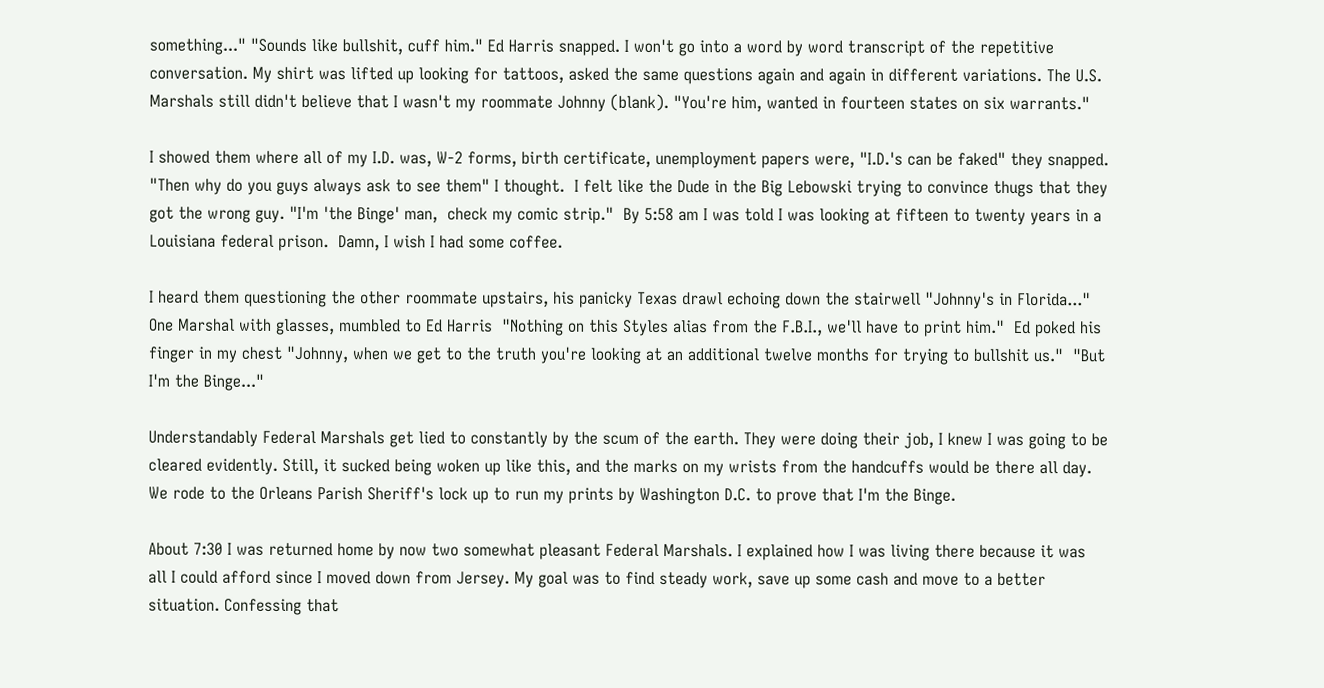something..." "Sounds like bullshit, cuff him." Ed Harris snapped. I won't go into a word by word transcript of the repetitive conversation. My shirt was lifted up looking for tattoos, asked the same questions again and again in different variations. The U.S. Marshals still didn't believe that I wasn't my roommate Johnny (blank). "You're him, wanted in fourteen states on six warrants."

I showed them where all of my I.D. was, W-2 forms, birth certificate, unemployment papers were, "I.D.'s can be faked" they snapped. "Then why do you guys always ask to see them" I thought.  I felt like the Dude in the Big Lebowski trying to convince thugs that they got the wrong guy. "I'm 'the Binge' man,  check my comic strip."  By 5:58 am I was told I was looking at fifteen to twenty years in a Louisiana federal prison.  Damn, I wish I had some coffee.

I heard them questioning the other roommate upstairs, his panicky Texas drawl echoing down the stairwell "Johnny's in Florida..." One Marshal with glasses, mumbled to Ed Harris  "Nothing on this Styles alias from the F.B.I., we'll have to print him."  Ed poked his finger in my chest "Johnny, when we get to the truth you're looking at an additional twelve months for trying to bullshit us."  "But I'm the Binge..."

Understandably Federal Marshals get lied to constantly by the scum of the earth. They were doing their job, I knew I was going to be cleared evidently. Still, it sucked being woken up like this, and the marks on my wrists from the handcuffs would be there all day. We rode to the Orleans Parish Sheriff's lock up to run my prints by Washington D.C. to prove that I'm the Binge.

About 7:30 I was returned home by now two somewhat pleasant Federal Marshals. I explained how I was living there because it was all I could afford since I moved down from Jersey. My goal was to find steady work, save up some cash and move to a better situation. Confessing that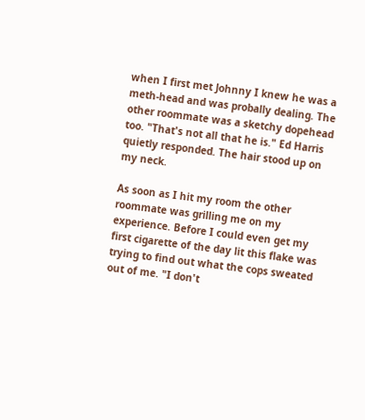when I first met Johnny I knew he was a meth-head and was probally dealing. The other roommate was a sketchy dopehead too. "That's not all that he is." Ed Harris quietly responded. The hair stood up on my neck.

As soon as I hit my room the other roommate was grilling me on my experience. Before I could even get my first cigarette of the day lit this flake was trying to find out what the cops sweated out of me. "I don't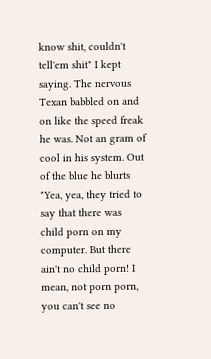know shit, couldn't tell'em shit" I kept saying. The nervous Texan babbled on and on like the speed freak he was. Not an gram of cool in his system. Out of the blue he blurts "Yea, yea, they tried to say that there was child porn on my computer. But there ain't no child porn! I mean, not porn porn, you can't see no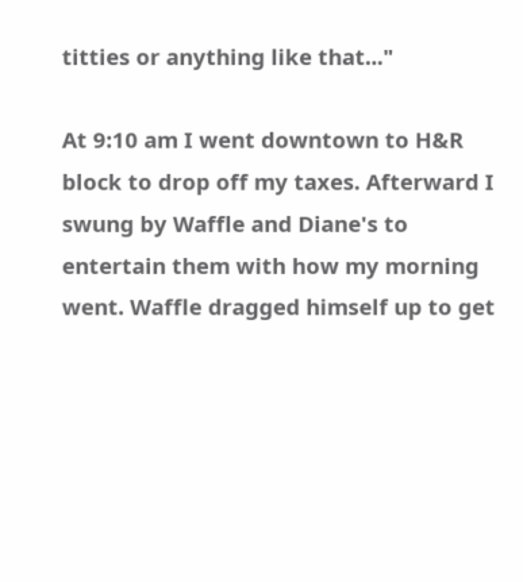titties or anything like that..."

At 9:10 am I went downtown to H&R block to drop off my taxes. Afterward I swung by Waffle and Diane's to entertain them with how my morning went. Waffle dragged himself up to get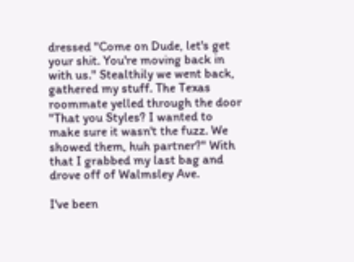dressed "Come on Dude, let's get your shit. You're moving back in with us." Stealthily we went back, gathered my stuff. The Texas roommate yelled through the door "That you Styles? I wanted to make sure it wasn't the fuzz. We showed them, huh partner?" With that I grabbed my last bag and drove off of Walmsley Ave.

I've been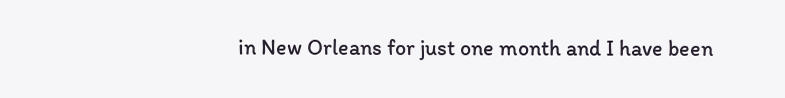in New Orleans for just one month and I have been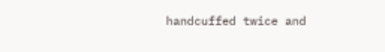handcuffed twice and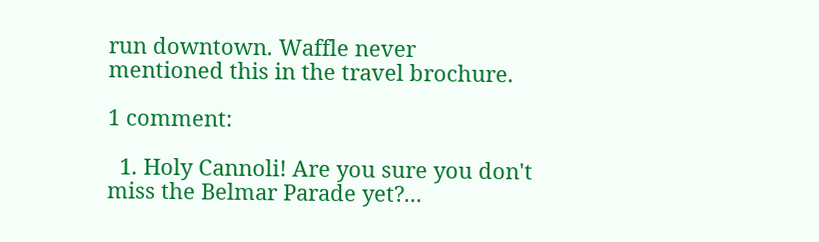run downtown. Waffle never mentioned this in the travel brochure.

1 comment:

  1. Holy Cannoli! Are you sure you don't miss the Belmar Parade yet?...